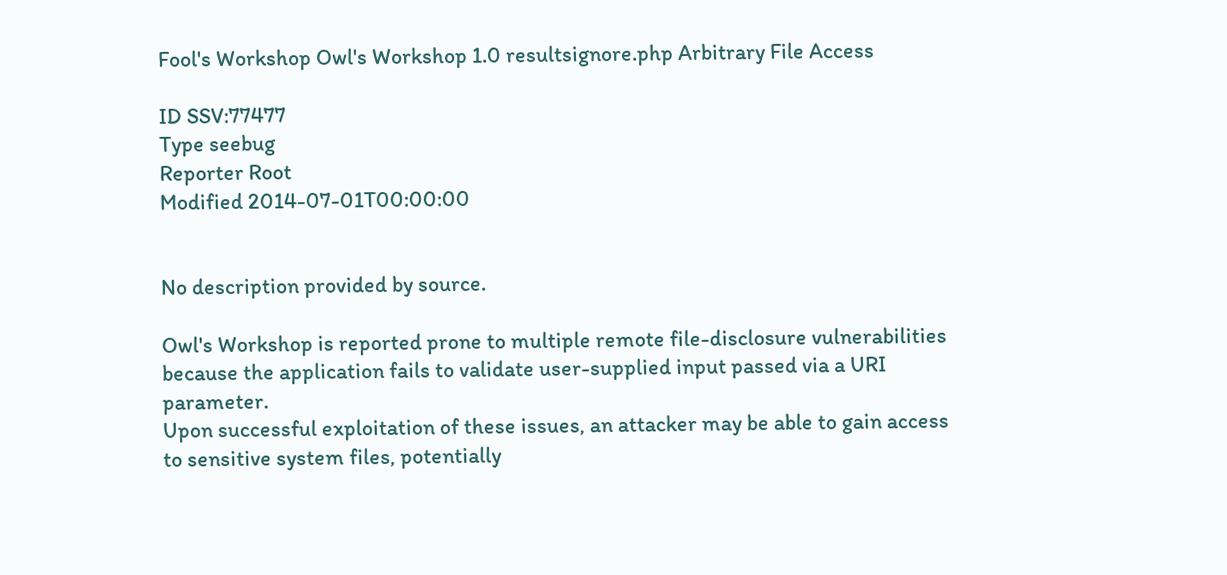Fool's Workshop Owl's Workshop 1.0 resultsignore.php Arbitrary File Access

ID SSV:77477
Type seebug
Reporter Root
Modified 2014-07-01T00:00:00


No description provided by source.

Owl's Workshop is reported prone to multiple remote file-disclosure vulnerabilities because the application fails to validate user-supplied input passed via a URI parameter.
Upon successful exploitation of these issues, an attacker may be able to gain access to sensitive system files, potentially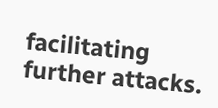facilitating further attacks.